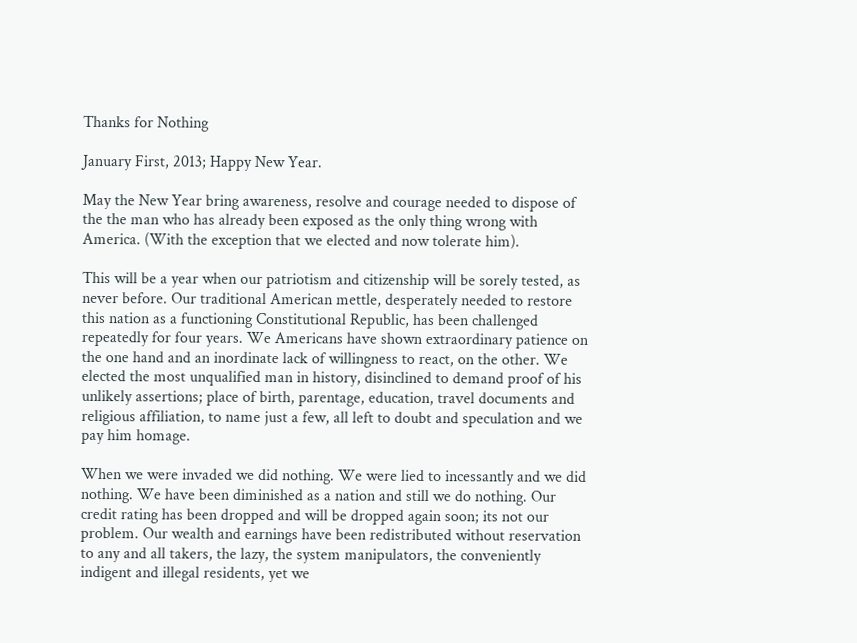Thanks for Nothing

January First, 2013; Happy New Year.

May the New Year bring awareness, resolve and courage needed to dispose of the the man who has already been exposed as the only thing wrong with America. (With the exception that we elected and now tolerate him).

This will be a year when our patriotism and citizenship will be sorely tested, as never before. Our traditional American mettle, desperately needed to restore this nation as a functioning Constitutional Republic, has been challenged repeatedly for four years. We Americans have shown extraordinary patience on the one hand and an inordinate lack of willingness to react, on the other. We elected the most unqualified man in history, disinclined to demand proof of his unlikely assertions; place of birth, parentage, education, travel documents and religious affiliation, to name just a few, all left to doubt and speculation and we pay him homage.

When we were invaded we did nothing. We were lied to incessantly and we did nothing. We have been diminished as a nation and still we do nothing. Our credit rating has been dropped and will be dropped again soon; its not our problem. Our wealth and earnings have been redistributed without reservation to any and all takers, the lazy, the system manipulators, the conveniently indigent and illegal residents, yet we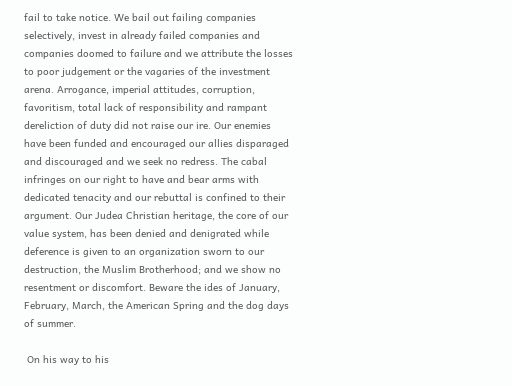fail to take notice. We bail out failing companies selectively, invest in already failed companies and companies doomed to failure and we attribute the losses to poor judgement or the vagaries of the investment arena. Arrogance, imperial attitudes, corruption, favoritism, total lack of responsibility and rampant dereliction of duty did not raise our ire. Our enemies have been funded and encouraged our allies disparaged and discouraged and we seek no redress. The cabal infringes on our right to have and bear arms with dedicated tenacity and our rebuttal is confined to their argument. Our Judea Christian heritage, the core of our value system, has been denied and denigrated while deference is given to an organization sworn to our destruction, the Muslim Brotherhood; and we show no resentment or discomfort. Beware the ides of January, February, March, the American Spring and the dog days of summer.

 On his way to his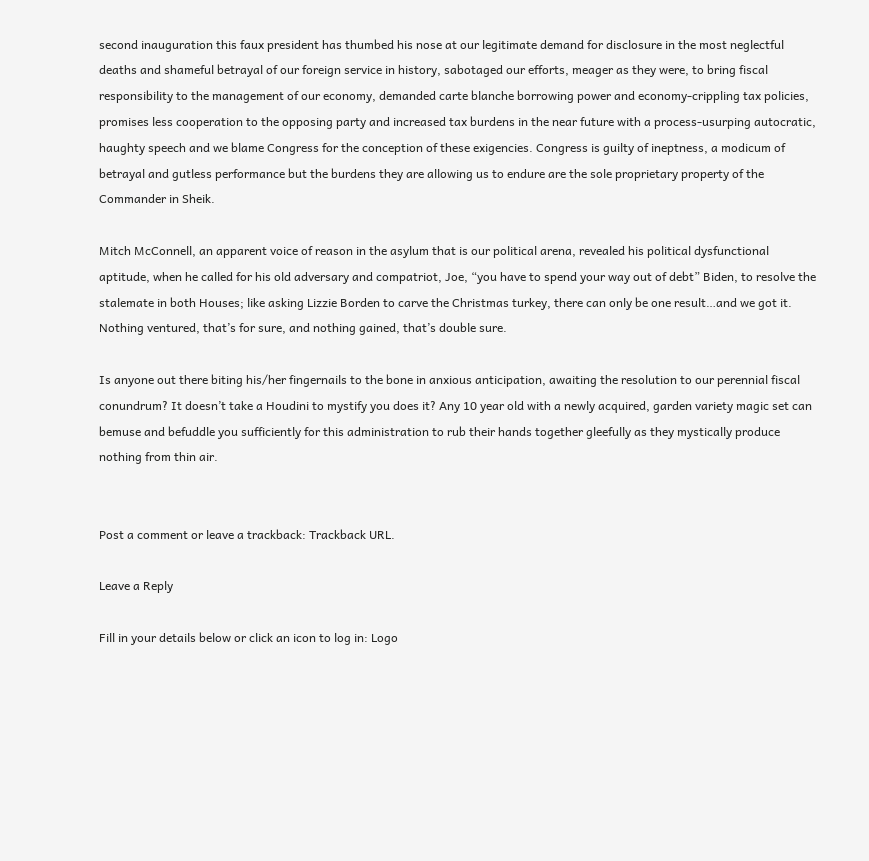second inauguration this faux president has thumbed his nose at our legitimate demand for disclosure in the most neglectful deaths and shameful betrayal of our foreign service in history, sabotaged our efforts, meager as they were, to bring fiscal responsibility to the management of our economy, demanded carte blanche borrowing power and economy-crippling tax policies, promises less cooperation to the opposing party and increased tax burdens in the near future with a process-usurping autocratic, haughty speech and we blame Congress for the conception of these exigencies. Congress is guilty of ineptness, a modicum of betrayal and gutless performance but the burdens they are allowing us to endure are the sole proprietary property of the Commander in Sheik.

Mitch McConnell, an apparent voice of reason in the asylum that is our political arena, revealed his political dysfunctional aptitude, when he called for his old adversary and compatriot, Joe, “you have to spend your way out of debt” Biden, to resolve the stalemate in both Houses; like asking Lizzie Borden to carve the Christmas turkey, there can only be one result…and we got it. Nothing ventured, that’s for sure, and nothing gained, that’s double sure.

Is anyone out there biting his/her fingernails to the bone in anxious anticipation, awaiting the resolution to our perennial fiscal conundrum? It doesn’t take a Houdini to mystify you does it? Any 10 year old with a newly acquired, garden variety magic set can bemuse and befuddle you sufficiently for this administration to rub their hands together gleefully as they mystically produce nothing from thin air.


Post a comment or leave a trackback: Trackback URL.

Leave a Reply

Fill in your details below or click an icon to log in: Logo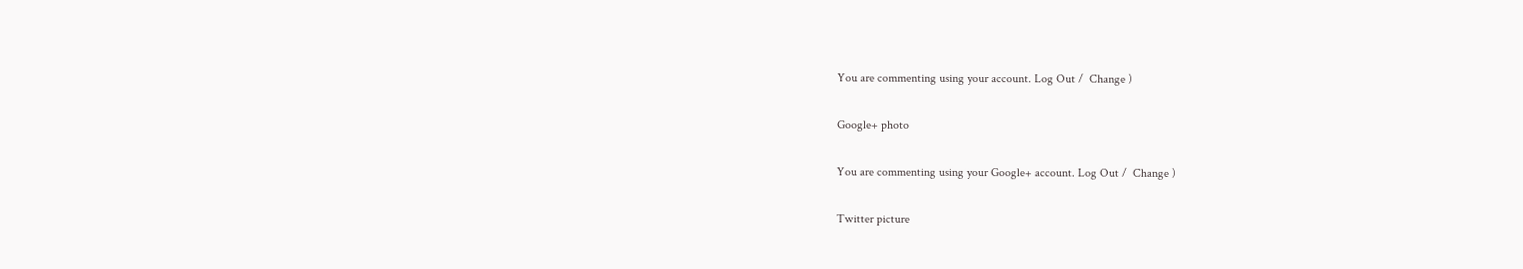You are commenting using your account. Log Out /  Change )

Google+ photo

You are commenting using your Google+ account. Log Out /  Change )

Twitter picture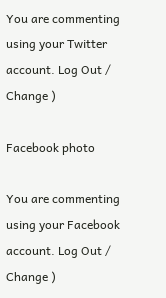You are commenting using your Twitter account. Log Out /  Change )

Facebook photo

You are commenting using your Facebook account. Log Out /  Change )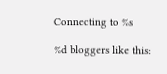Connecting to %s

%d bloggers like this: